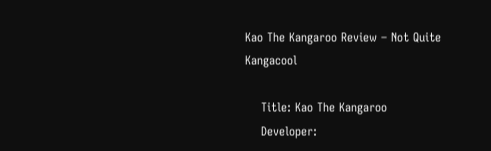Kao The Kangaroo Review – Not Quite Kangacool

    Title: Kao The Kangaroo
    Developer: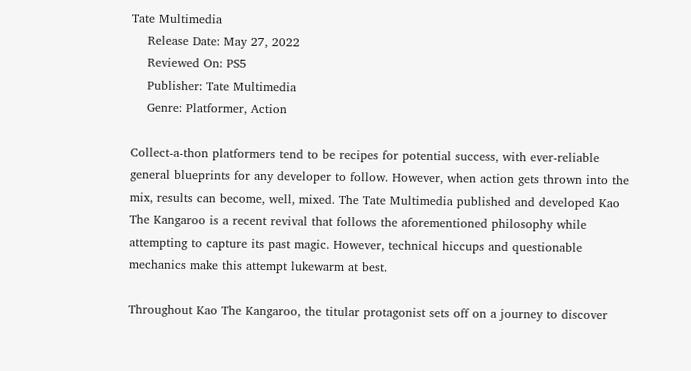Tate Multimedia
    Release Date: May 27, 2022
    Reviewed On: PS5
    Publisher: Tate Multimedia
    Genre: Platformer, Action

Collect-a-thon platformers tend to be recipes for potential success, with ever-reliable general blueprints for any developer to follow. However, when action gets thrown into the mix, results can become, well, mixed. The Tate Multimedia published and developed Kao The Kangaroo is a recent revival that follows the aforementioned philosophy while attempting to capture its past magic. However, technical hiccups and questionable mechanics make this attempt lukewarm at best.

Throughout Kao The Kangaroo, the titular protagonist sets off on a journey to discover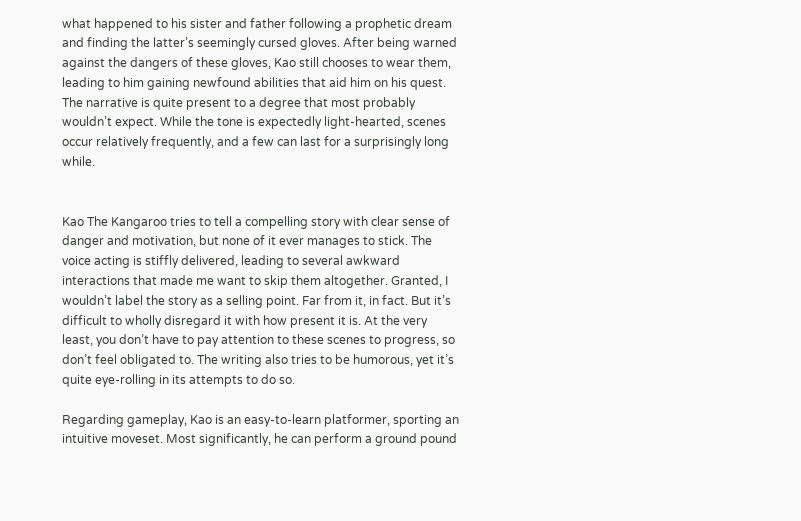what happened to his sister and father following a prophetic dream and finding the latter’s seemingly cursed gloves. After being warned against the dangers of these gloves, Kao still chooses to wear them, leading to him gaining newfound abilities that aid him on his quest. The narrative is quite present to a degree that most probably wouldn’t expect. While the tone is expectedly light-hearted, scenes occur relatively frequently, and a few can last for a surprisingly long while.


Kao The Kangaroo tries to tell a compelling story with clear sense of danger and motivation, but none of it ever manages to stick. The voice acting is stiffly delivered, leading to several awkward interactions that made me want to skip them altogether. Granted, I wouldn’t label the story as a selling point. Far from it, in fact. But it’s difficult to wholly disregard it with how present it is. At the very least, you don’t have to pay attention to these scenes to progress, so don’t feel obligated to. The writing also tries to be humorous, yet it’s quite eye-rolling in its attempts to do so.

Regarding gameplay, Kao is an easy-to-learn platformer, sporting an intuitive moveset. Most significantly, he can perform a ground pound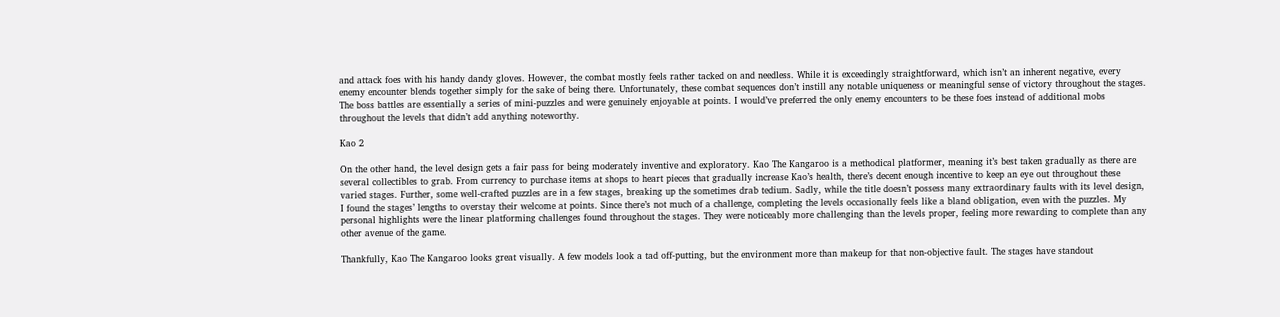and attack foes with his handy dandy gloves. However, the combat mostly feels rather tacked on and needless. While it is exceedingly straightforward, which isn’t an inherent negative, every enemy encounter blends together simply for the sake of being there. Unfortunately, these combat sequences don’t instill any notable uniqueness or meaningful sense of victory throughout the stages. The boss battles are essentially a series of mini-puzzles and were genuinely enjoyable at points. I would’ve preferred the only enemy encounters to be these foes instead of additional mobs throughout the levels that didn’t add anything noteworthy.

Kao 2

On the other hand, the level design gets a fair pass for being moderately inventive and exploratory. Kao The Kangaroo is a methodical platformer, meaning it’s best taken gradually as there are several collectibles to grab. From currency to purchase items at shops to heart pieces that gradually increase Kao’s health, there’s decent enough incentive to keep an eye out throughout these varied stages. Further, some well-crafted puzzles are in a few stages, breaking up the sometimes drab tedium. Sadly, while the title doesn’t possess many extraordinary faults with its level design, I found the stages’ lengths to overstay their welcome at points. Since there’s not much of a challenge, completing the levels occasionally feels like a bland obligation, even with the puzzles. My personal highlights were the linear platforming challenges found throughout the stages. They were noticeably more challenging than the levels proper, feeling more rewarding to complete than any other avenue of the game.

Thankfully, Kao The Kangaroo looks great visually. A few models look a tad off-putting, but the environment more than makeup for that non-objective fault. The stages have standout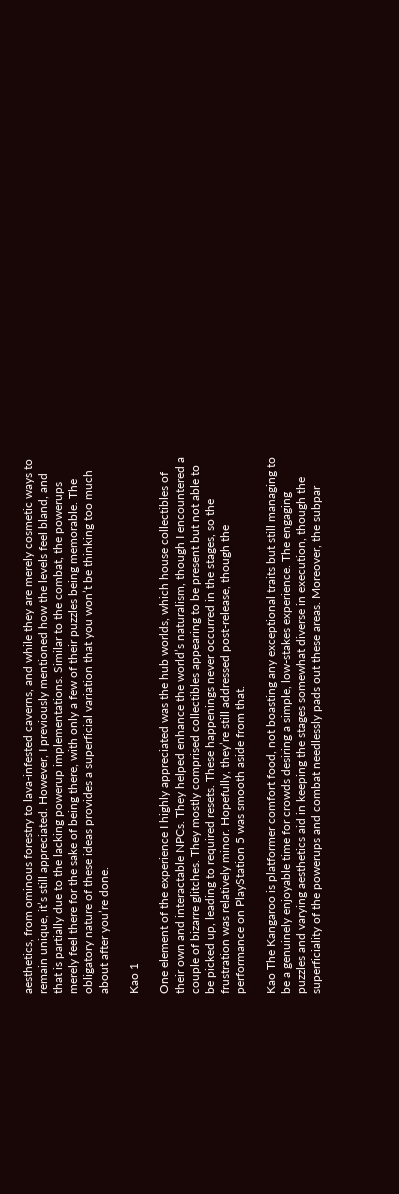aesthetics, from ominous forestry to lava-infested caverns, and while they are merely cosmetic ways to remain unique, it’s still appreciated. However, I previously mentioned how the levels feel bland, and that is partially due to the lacking powerup implementations. Similar to the combat, the powerups merely feel there for the sake of being there, with only a few of their puzzles being memorable. The obligatory nature of these ideas provides a superficial variation that you won’t be thinking too much about after you’re done.

Kao 1

One element of the experience I highly appreciated was the hub worlds, which house collectibles of their own and interactable NPCs. They helped enhance the world’s naturalism, though I encountered a couple of bizarre glitches. They mostly comprised collectibles appearing to be present but not able to be picked up, leading to required resets. These happenings never occurred in the stages, so the frustration was relatively minor. Hopefully, they’re still addressed post-release, though the performance on PlayStation 5 was smooth aside from that.

Kao The Kangaroo is platformer comfort food, not boasting any exceptional traits but still managing to be a genuinely enjoyable time for crowds desiring a simple, low-stakes experience. The engaging puzzles and varying aesthetics aid in keeping the stages somewhat diverse in execution, though the superficiality of the powerups and combat needlessly pads out these areas. Moreover, the subpar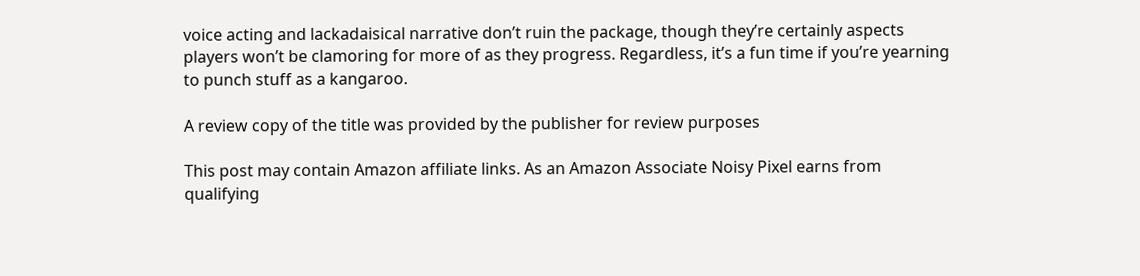voice acting and lackadaisical narrative don’t ruin the package, though they’re certainly aspects players won’t be clamoring for more of as they progress. Regardless, it’s a fun time if you’re yearning to punch stuff as a kangaroo.

A review copy of the title was provided by the publisher for review purposes

This post may contain Amazon affiliate links. As an Amazon Associate Noisy Pixel earns from qualifying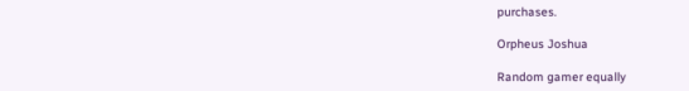purchases.

Orpheus Joshua

Random gamer equally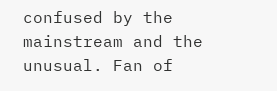confused by the mainstream and the unusual. Fan of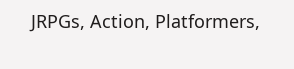JRPGs, Action, Platformers,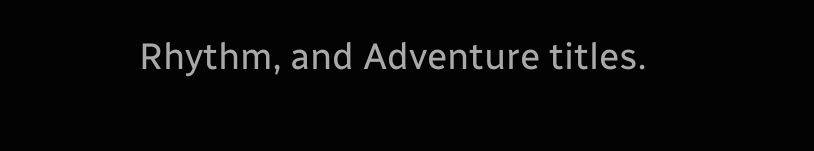Rhythm, and Adventure titles.